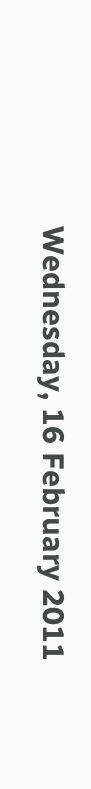Wednesday, 16 February 2011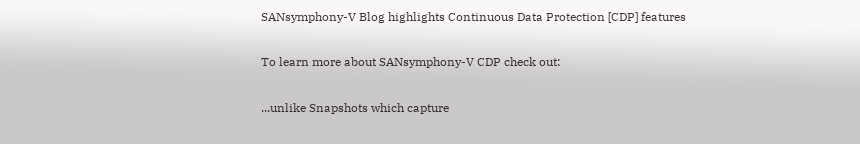SANsymphony-V Blog highlights Continuous Data Protection [CDP] features

To learn more about SANsymphony-V CDP check out:

...unlike Snapshots which capture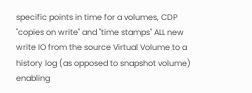specific points in time for a volumes, CDP "copies on write" and "time stamps" ALL new write IO from the source Virtual Volume to a history log (as opposed to snapshot volume) enabling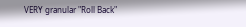VERY granular "Roll Back"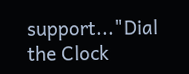support..."Dial the Clock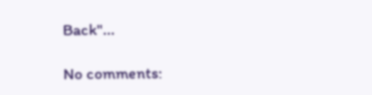Back"...

No comments: